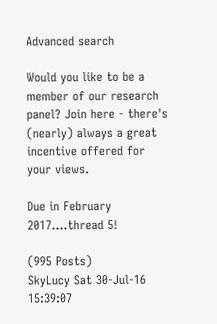Advanced search

Would you like to be a member of our research panel? Join here - there's (nearly) always a great incentive offered for your views.

Due in February 2017....thread 5!

(995 Posts)
SkyLucy Sat 30-Jul-16 15:39:07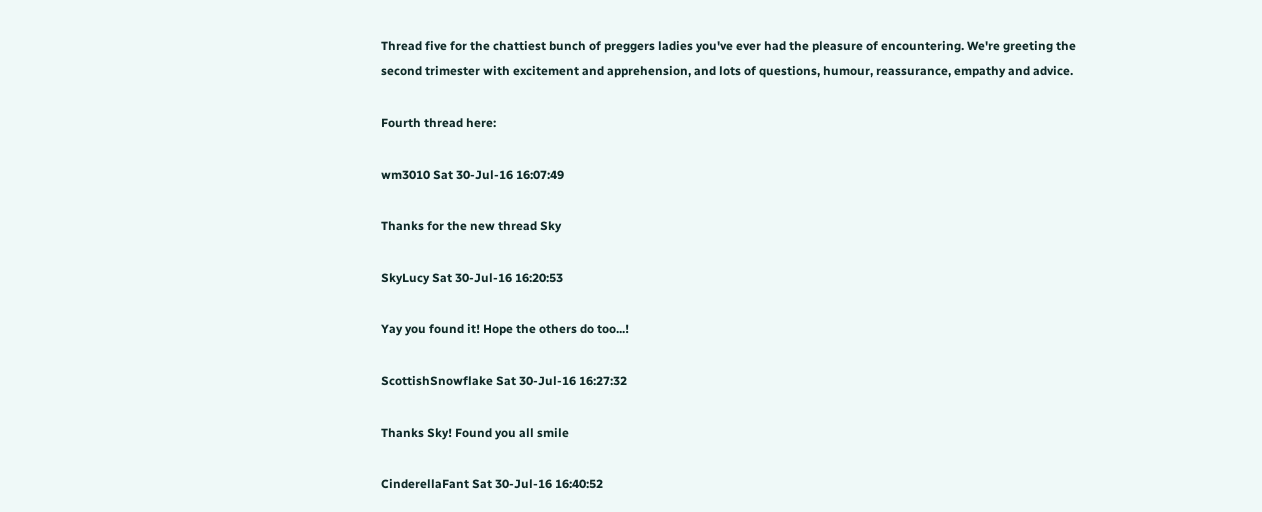Thread five for the chattiest bunch of preggers ladies you've ever had the pleasure of encountering. We're greeting the second trimester with excitement and apprehension, and lots of questions, humour, reassurance, empathy and advice.

Fourth thread here:

wm3010 Sat 30-Jul-16 16:07:49

Thanks for the new thread Sky

SkyLucy Sat 30-Jul-16 16:20:53

Yay you found it! Hope the others do too...!

ScottishSnowflake Sat 30-Jul-16 16:27:32

Thanks Sky! Found you all smile

CinderellaFant Sat 30-Jul-16 16:40:52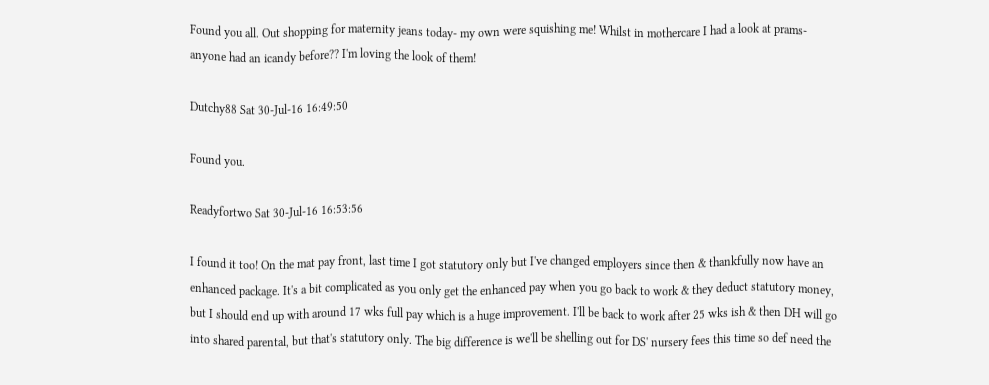Found you all. Out shopping for maternity jeans today- my own were squishing me! Whilst in mothercare I had a look at prams- anyone had an icandy before?? I'm loving the look of them!

Dutchy88 Sat 30-Jul-16 16:49:50

Found you.

Readyfortwo Sat 30-Jul-16 16:53:56

I found it too! On the mat pay front, last time I got statutory only but I've changed employers since then & thankfully now have an enhanced package. It's a bit complicated as you only get the enhanced pay when you go back to work & they deduct statutory money, but I should end up with around 17 wks full pay which is a huge improvement. I'll be back to work after 25 wks ish & then DH will go into shared parental, but that's statutory only. The big difference is we'll be shelling out for DS' nursery fees this time so def need the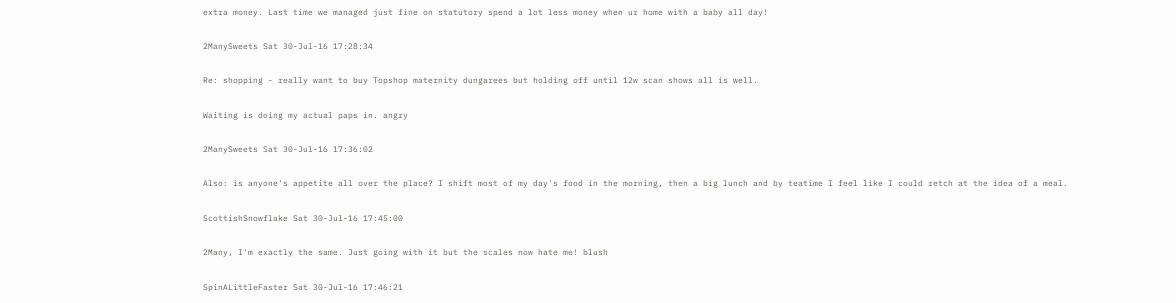extra money. Last time we managed just fine on statutory spend a lot less money when ur home with a baby all day!

2ManySweets Sat 30-Jul-16 17:28:34

Re: shopping - really want to buy Topshop maternity dungarees but holding off until 12w scan shows all is well.

Waiting is doing my actual paps in. angry

2ManySweets Sat 30-Jul-16 17:36:02

Also: is anyone's appetite all over the place? I shift most of my day's food in the morning, then a big lunch and by teatime I feel like I could retch at the idea of a meal.

ScottishSnowflake Sat 30-Jul-16 17:45:00

2Many, I'm exactly the same. Just going with it but the scales now hate me! blush

SpinALittleFaster Sat 30-Jul-16 17:46:21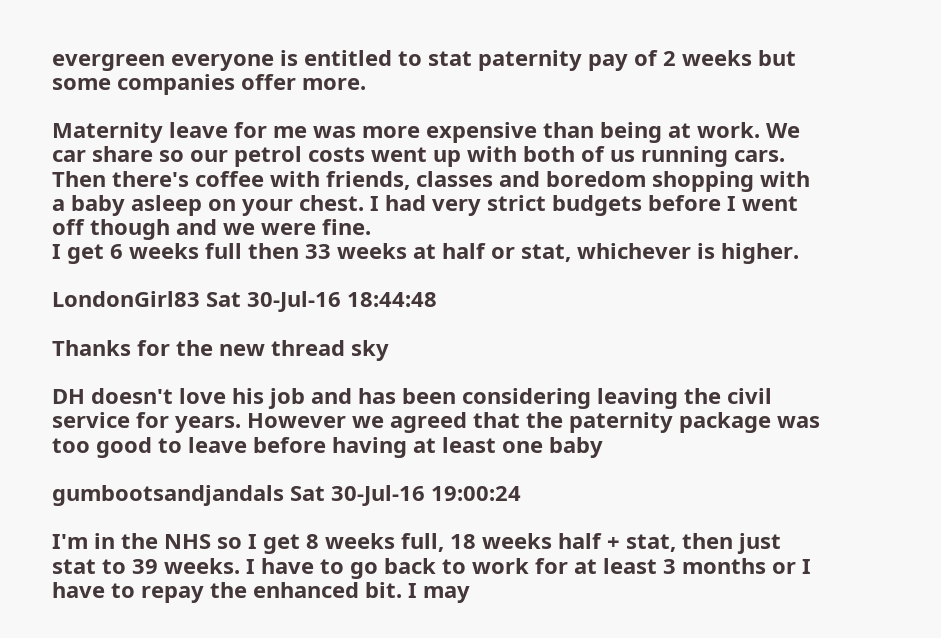evergreen everyone is entitled to stat paternity pay of 2 weeks but some companies offer more.

Maternity leave for me was more expensive than being at work. We car share so our petrol costs went up with both of us running cars. Then there's coffee with friends, classes and boredom shopping with a baby asleep on your chest. I had very strict budgets before I went off though and we were fine.
I get 6 weeks full then 33 weeks at half or stat, whichever is higher.

LondonGirl83 Sat 30-Jul-16 18:44:48

Thanks for the new thread sky

DH doesn't love his job and has been considering leaving the civil service for years. However we agreed that the paternity package was too good to leave before having at least one baby

gumbootsandjandals Sat 30-Jul-16 19:00:24

I'm in the NHS so I get 8 weeks full, 18 weeks half + stat, then just stat to 39 weeks. I have to go back to work for at least 3 months or I have to repay the enhanced bit. I may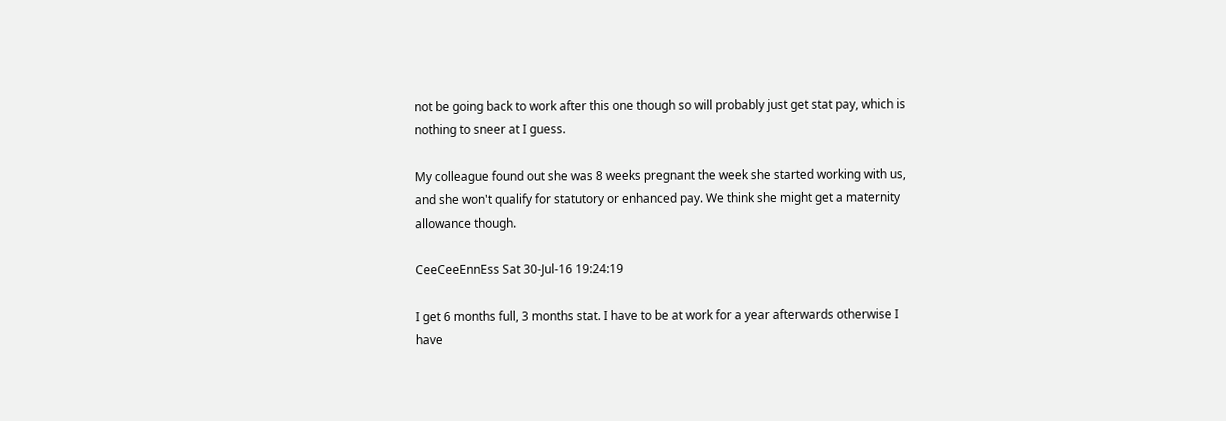not be going back to work after this one though so will probably just get stat pay, which is nothing to sneer at I guess.

My colleague found out she was 8 weeks pregnant the week she started working with us, and she won't qualify for statutory or enhanced pay. We think she might get a maternity allowance though.

CeeCeeEnnEss Sat 30-Jul-16 19:24:19

I get 6 months full, 3 months stat. I have to be at work for a year afterwards otherwise I have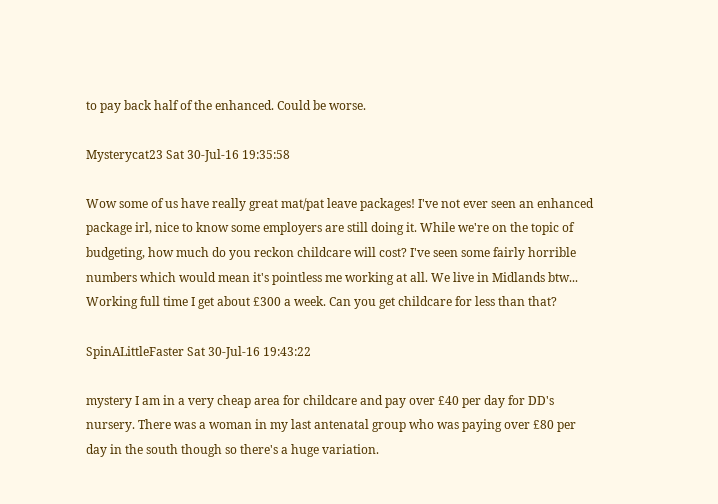to pay back half of the enhanced. Could be worse.

Mysterycat23 Sat 30-Jul-16 19:35:58

Wow some of us have really great mat/pat leave packages! I've not ever seen an enhanced package irl, nice to know some employers are still doing it. While we're on the topic of budgeting, how much do you reckon childcare will cost? I've seen some fairly horrible numbers which would mean it's pointless me working at all. We live in Midlands btw... Working full time I get about £300 a week. Can you get childcare for less than that?

SpinALittleFaster Sat 30-Jul-16 19:43:22

mystery I am in a very cheap area for childcare and pay over £40 per day for DD's nursery. There was a woman in my last antenatal group who was paying over £80 per day in the south though so there's a huge variation.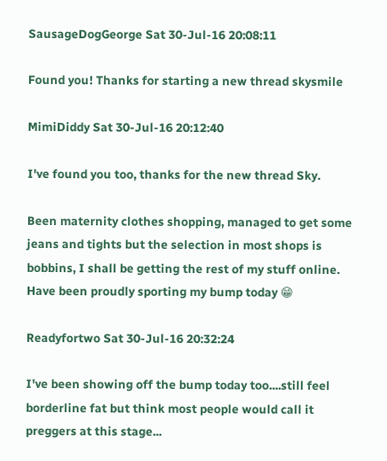SausageDogGeorge Sat 30-Jul-16 20:08:11

Found you! Thanks for starting a new thread skysmile

MimiDiddy Sat 30-Jul-16 20:12:40

I've found you too, thanks for the new thread Sky.

Been maternity clothes shopping, managed to get some jeans and tights but the selection in most shops is bobbins, I shall be getting the rest of my stuff online. Have been proudly sporting my bump today 😁

Readyfortwo Sat 30-Jul-16 20:32:24

I've been showing off the bump today too....still feel borderline fat but think most people would call it preggers at this stage...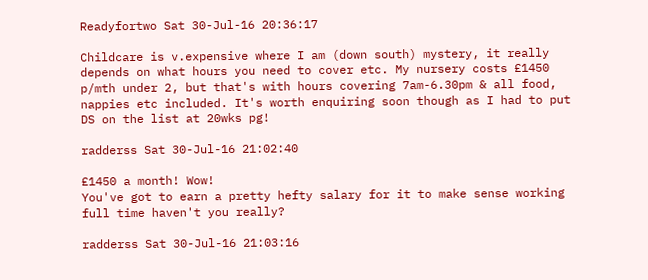Readyfortwo Sat 30-Jul-16 20:36:17

Childcare is v.expensive where I am (down south) mystery, it really depends on what hours you need to cover etc. My nursery costs £1450 p/mth under 2, but that's with hours covering 7am-6.30pm & all food, nappies etc included. It's worth enquiring soon though as I had to put DS on the list at 20wks pg!

radderss Sat 30-Jul-16 21:02:40

£1450 a month! Wow!
You've got to earn a pretty hefty salary for it to make sense working full time haven't you really?

radderss Sat 30-Jul-16 21:03:16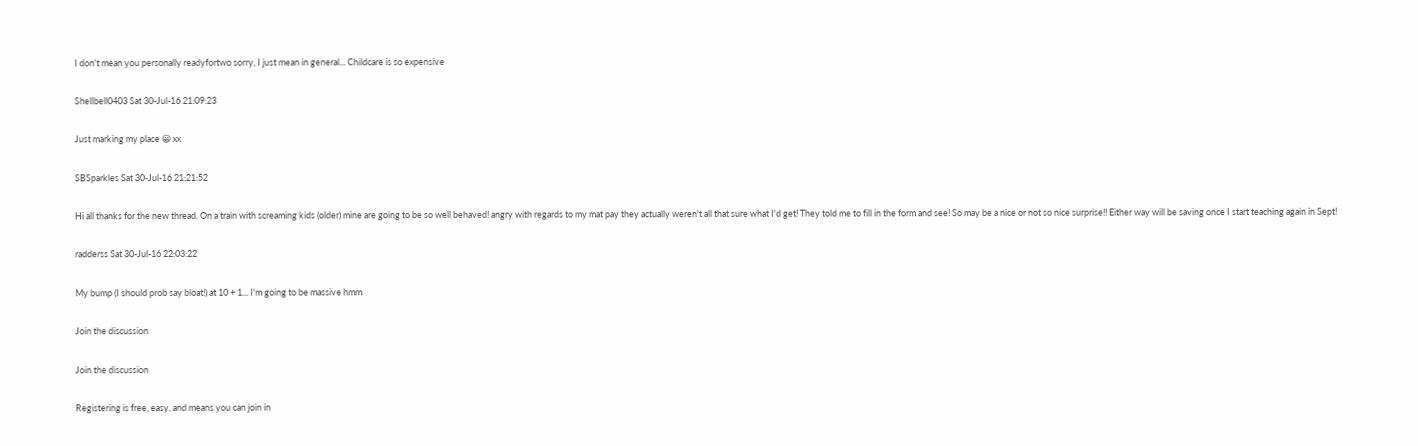I don't mean you personally readyfortwo sorry, I just mean in general... Childcare is so expensive

Shellbell0403 Sat 30-Jul-16 21:09:23

Just marking my place 😀 xx

SBSparkles Sat 30-Jul-16 21:21:52

Hi all thanks for the new thread. On a train with screaming kids (older) mine are going to be so well behaved! angry with regards to my mat pay they actually weren't all that sure what I'd get! They told me to fill in the form and see! So may be a nice or not so nice surprise!! Either way will be saving once I start teaching again in Sept!

radderss Sat 30-Jul-16 22:03:22

My bump (I should prob say bloat!) at 10 + 1... I'm going to be massive hmm

Join the discussion

Join the discussion

Registering is free, easy, and means you can join in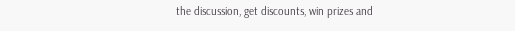the discussion, get discounts, win prizes and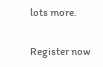lots more.

Register now